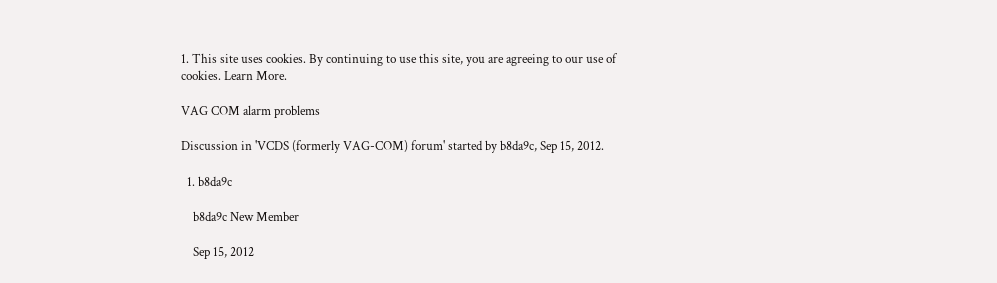1. This site uses cookies. By continuing to use this site, you are agreeing to our use of cookies. Learn More.

VAG COM alarm problems

Discussion in 'VCDS (formerly VAG-COM) forum' started by b8da9c, Sep 15, 2012.

  1. b8da9c

    b8da9c New Member

    Sep 15, 2012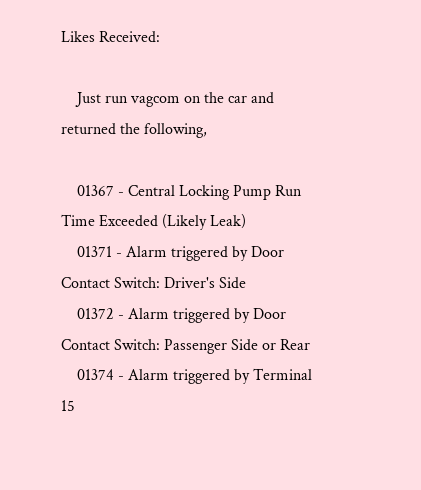Likes Received:

    Just run vagcom on the car and returned the following,

    01367 - Central Locking Pump Run Time Exceeded (Likely Leak)
    01371 - Alarm triggered by Door Contact Switch: Driver's Side
    01372 - Alarm triggered by Door Contact Switch: Passenger Side or Rear
    01374 - Alarm triggered by Terminal 15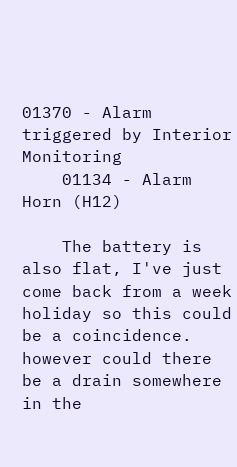01370 - Alarm triggered by Interior Monitoring
    01134 - Alarm Horn (H12)

    The battery is also flat, I've just come back from a week holiday so this could be a coincidence. however could there be a drain somewhere in the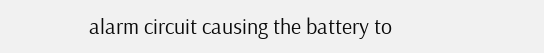alarm circuit causing the battery to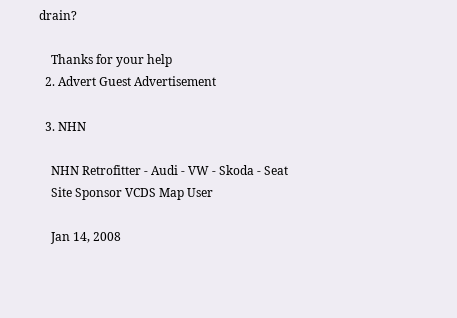drain?

    Thanks for your help
  2. Advert Guest Advertisement

  3. NHN

    NHN Retrofitter - Audi - VW - Skoda - Seat
    Site Sponsor VCDS Map User

    Jan 14, 2008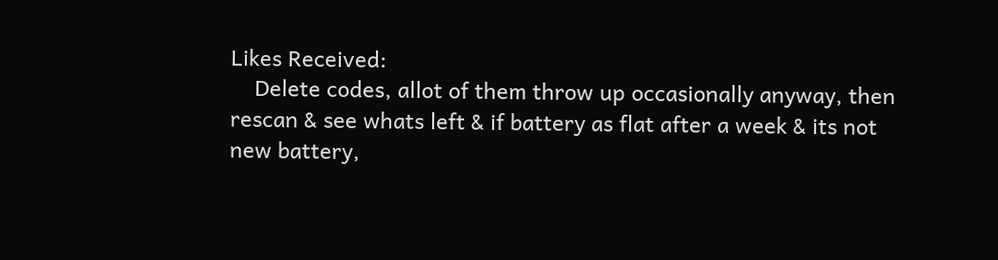Likes Received:
    Delete codes, allot of them throw up occasionally anyway, then rescan & see whats left & if battery as flat after a week & its not new battery,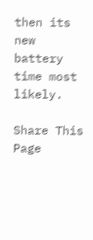then its new battery time most likely.

Share This Page